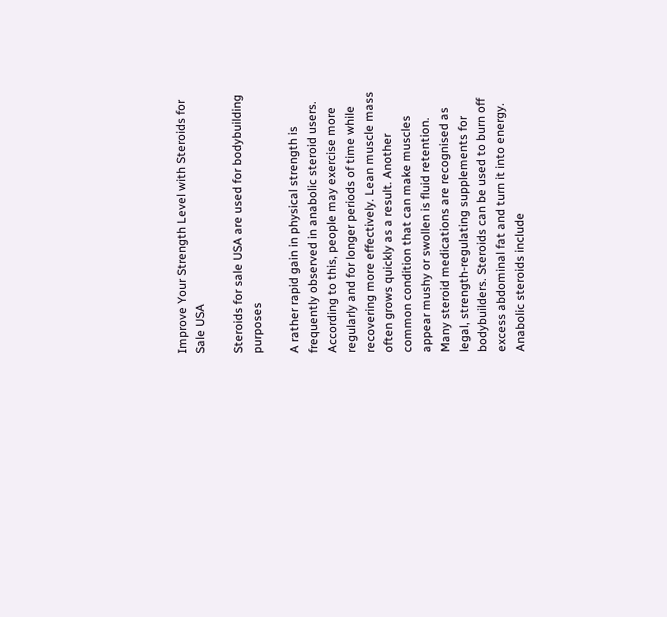Improve Your Strength Level with Steroids for Sale USA

Steroids for sale USA are used for bodybuilding purposes

A rather rapid gain in physical strength is frequently observed in anabolic steroid users. According to this, people may exercise more regularly and for longer periods of time while recovering more effectively. Lean muscle mass often grows quickly as a result. Another common condition that can make muscles appear mushy or swollen is fluid retention. Many steroid medications are recognised as legal, strength-regulating supplements for bodybuilders. Steroids can be used to burn off excess abdominal fat and turn it into energy. Anabolic steroids include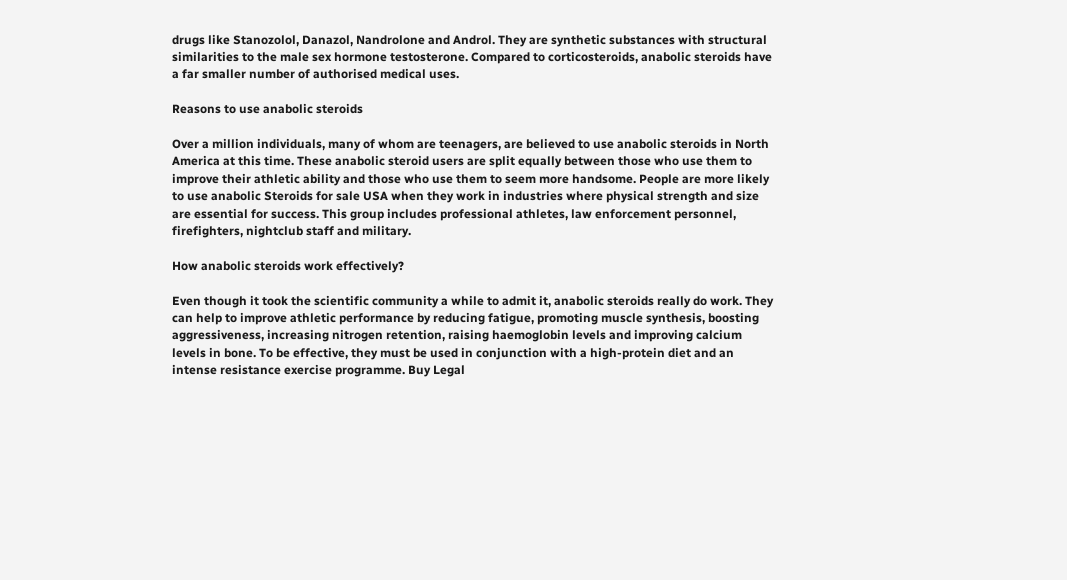drugs like Stanozolol, Danazol, Nandrolone and Androl. They are synthetic substances with structural similarities to the male sex hormone testosterone. Compared to corticosteroids, anabolic steroids have a far smaller number of authorised medical uses.

Reasons to use anabolic steroids

Over a million individuals, many of whom are teenagers, are believed to use anabolic steroids in North America at this time. These anabolic steroid users are split equally between those who use them to improve their athletic ability and those who use them to seem more handsome. People are more likely to use anabolic Steroids for sale USA when they work in industries where physical strength and size are essential for success. This group includes professional athletes, law enforcement personnel, firefighters, nightclub staff and military.

How anabolic steroids work effectively?

Even though it took the scientific community a while to admit it, anabolic steroids really do work. They can help to improve athletic performance by reducing fatigue, promoting muscle synthesis, boosting aggressiveness, increasing nitrogen retention, raising haemoglobin levels and improving calcium levels in bone. To be effective, they must be used in conjunction with a high-protein diet and an intense resistance exercise programme. Buy Legal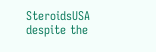SteroidsUSA despite the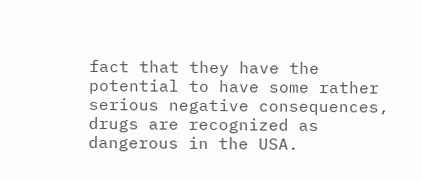fact that they have the potential to have some rather serious negative consequences, drugs are recognized as dangerous in the USA.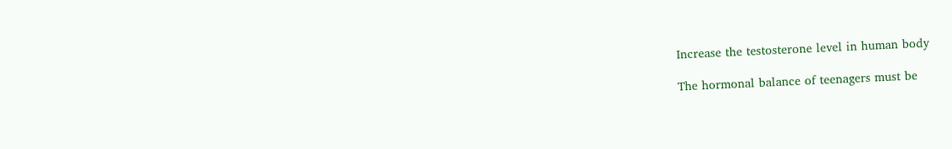Increase the testosterone level in human body

The hormonal balance of teenagers must be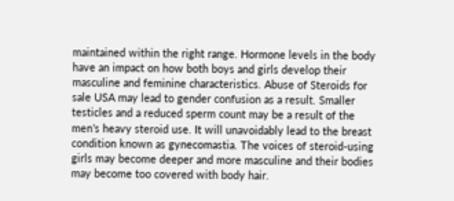maintained within the right range. Hormone levels in the body have an impact on how both boys and girls develop their masculine and feminine characteristics. Abuse of Steroids for sale USA may lead to gender confusion as a result. Smaller testicles and a reduced sperm count may be a result of the men’s heavy steroid use. It will unavoidably lead to the breast condition known as gynecomastia. The voices of steroid-using girls may become deeper and more masculine and their bodies may become too covered with body hair.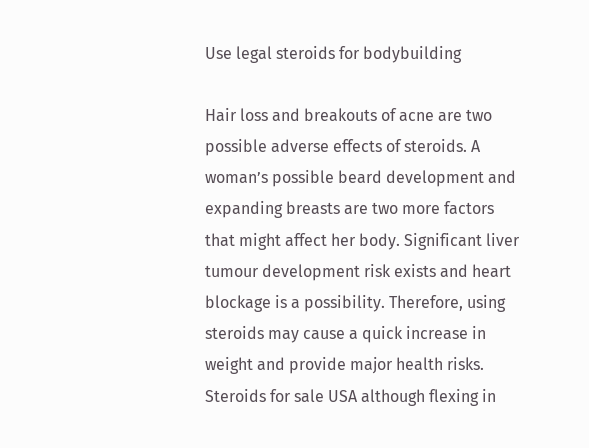Use legal steroids for bodybuilding

Hair loss and breakouts of acne are two possible adverse effects of steroids. A woman’s possible beard development and expanding breasts are two more factors that might affect her body. Significant liver tumour development risk exists and heart blockage is a possibility. Therefore, using steroids may cause a quick increase in weight and provide major health risks. Steroids for sale USA although flexing in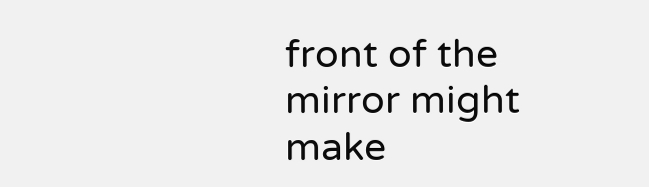front of the mirror might make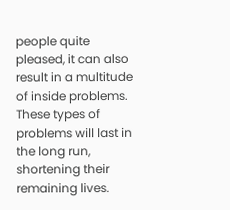people quite pleased, it can also result in a multitude of inside problems. These types of problems will last in the long run, shortening their remaining lives.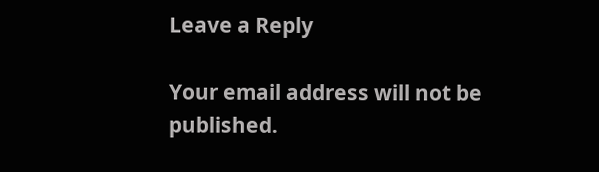Leave a Reply

Your email address will not be published.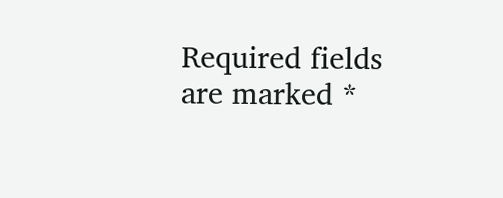Required fields are marked *